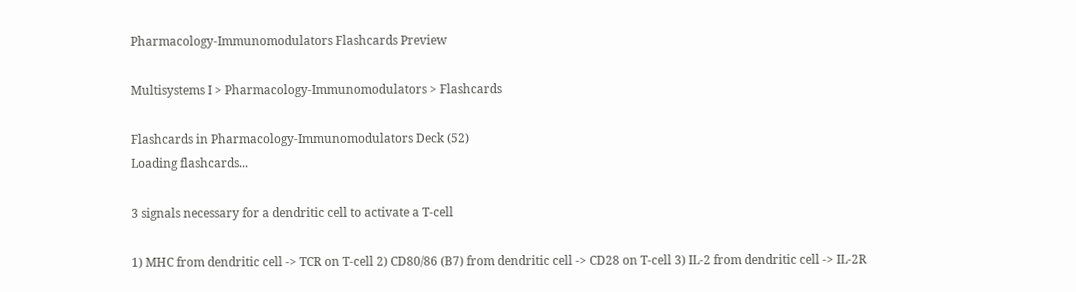Pharmacology-Immunomodulators Flashcards Preview

Multisystems I > Pharmacology-Immunomodulators > Flashcards

Flashcards in Pharmacology-Immunomodulators Deck (52)
Loading flashcards...

3 signals necessary for a dendritic cell to activate a T-cell

1) MHC from dendritic cell -> TCR on T-cell 2) CD80/86 (B7) from dendritic cell -> CD28 on T-cell 3) IL-2 from dendritic cell -> IL-2R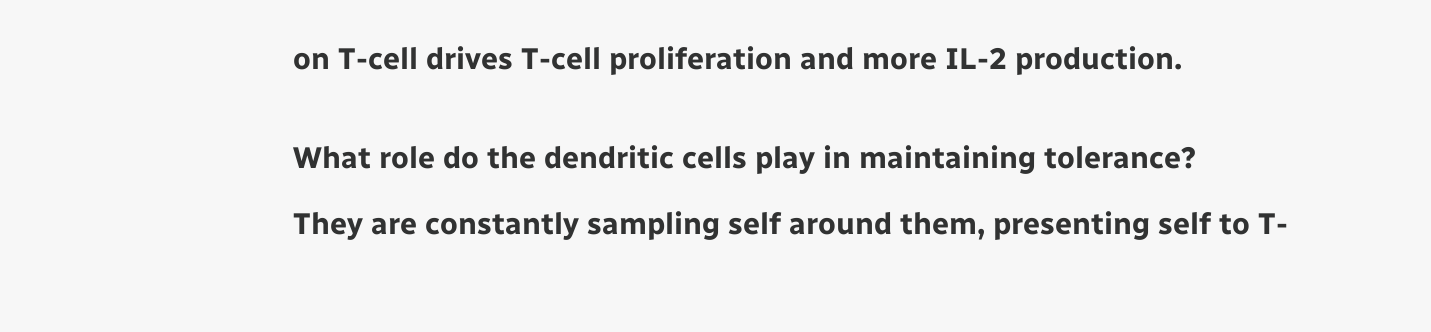on T-cell drives T-cell proliferation and more IL-2 production.


What role do the dendritic cells play in maintaining tolerance?

They are constantly sampling self around them, presenting self to T-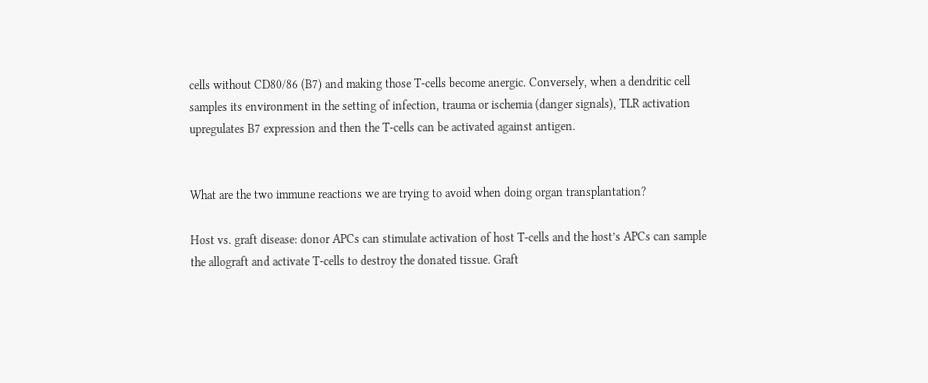cells without CD80/86 (B7) and making those T-cells become anergic. Conversely, when a dendritic cell samples its environment in the setting of infection, trauma or ischemia (danger signals), TLR activation upregulates B7 expression and then the T-cells can be activated against antigen.


What are the two immune reactions we are trying to avoid when doing organ transplantation?

Host vs. graft disease: donor APCs can stimulate activation of host T-cells and the host’s APCs can sample the allograft and activate T-cells to destroy the donated tissue. Graft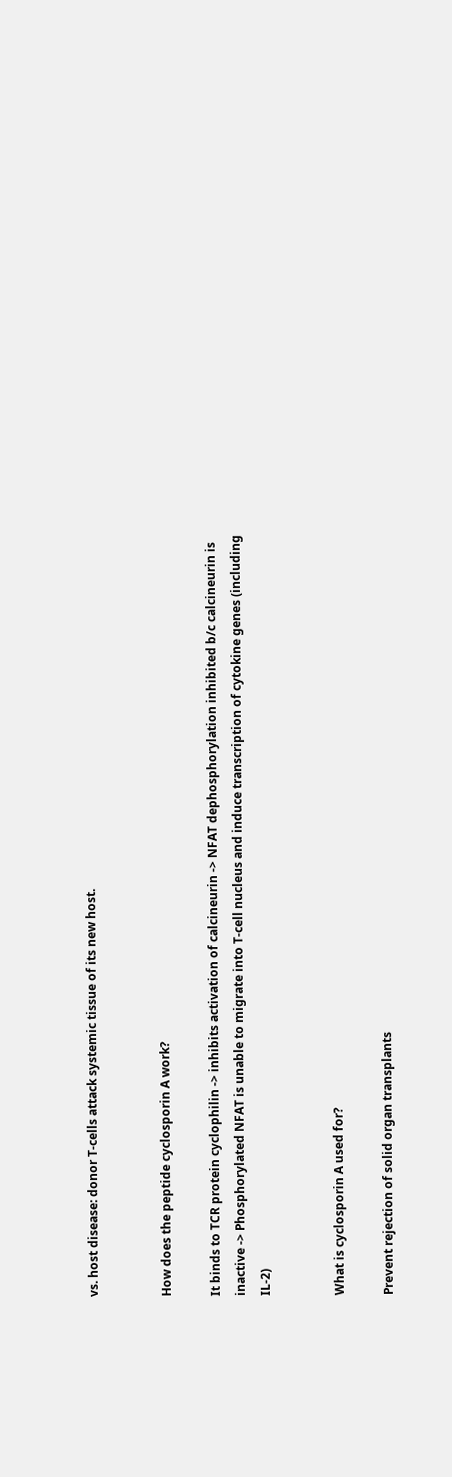vs. host disease: donor T-cells attack systemic tissue of its new host.


How does the peptide cyclosporin A work?

It binds to TCR protein cyclophilin -> inhibits activation of calcineurin -> NFAT dephosphorylation inhibited b/c calcineurin is inactive -> Phosphorylated NFAT is unable to migrate into T-cell nucleus and induce transcription of cytokine genes (including IL-2)


What is cyclosporin A used for?

Prevent rejection of solid organ transplants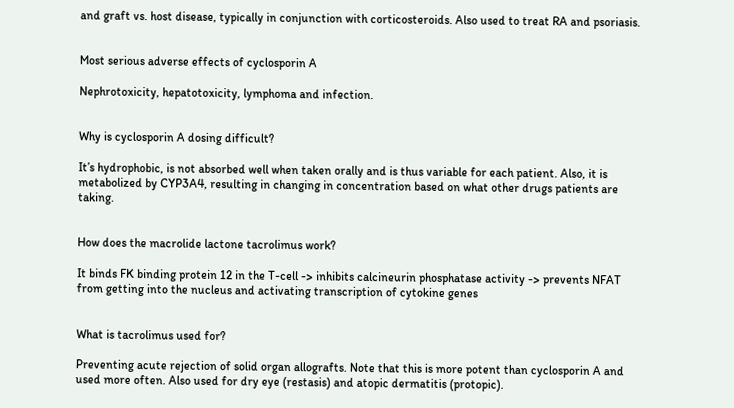and graft vs. host disease, typically in conjunction with corticosteroids. Also used to treat RA and psoriasis.


Most serious adverse effects of cyclosporin A

Nephrotoxicity, hepatotoxicity, lymphoma and infection.


Why is cyclosporin A dosing difficult?

It’s hydrophobic, is not absorbed well when taken orally and is thus variable for each patient. Also, it is metabolized by CYP3A4, resulting in changing in concentration based on what other drugs patients are taking.


How does the macrolide lactone tacrolimus work?

It binds FK binding protein 12 in the T-cell -> inhibits calcineurin phosphatase activity -> prevents NFAT from getting into the nucleus and activating transcription of cytokine genes


What is tacrolimus used for?

Preventing acute rejection of solid organ allografts. Note that this is more potent than cyclosporin A and used more often. Also used for dry eye (restasis) and atopic dermatitis (protopic).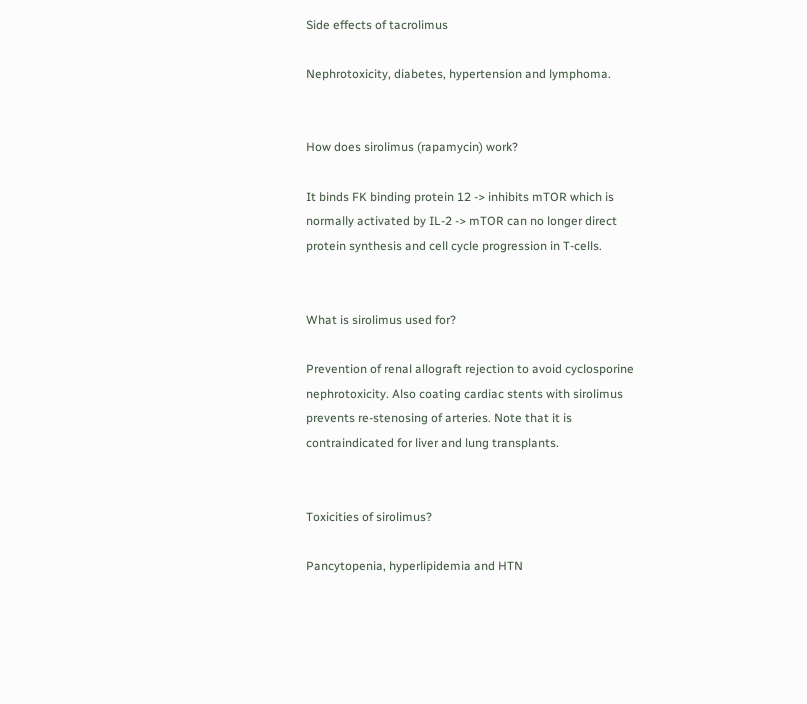Side effects of tacrolimus

Nephrotoxicity, diabetes, hypertension and lymphoma.


How does sirolimus (rapamycin) work?

It binds FK binding protein 12 -> inhibits mTOR which is normally activated by IL-2 -> mTOR can no longer direct protein synthesis and cell cycle progression in T-cells.


What is sirolimus used for?

Prevention of renal allograft rejection to avoid cyclosporine nephrotoxicity. Also coating cardiac stents with sirolimus prevents re-stenosing of arteries. Note that it is contraindicated for liver and lung transplants.


Toxicities of sirolimus?

Pancytopenia, hyperlipidemia and HTN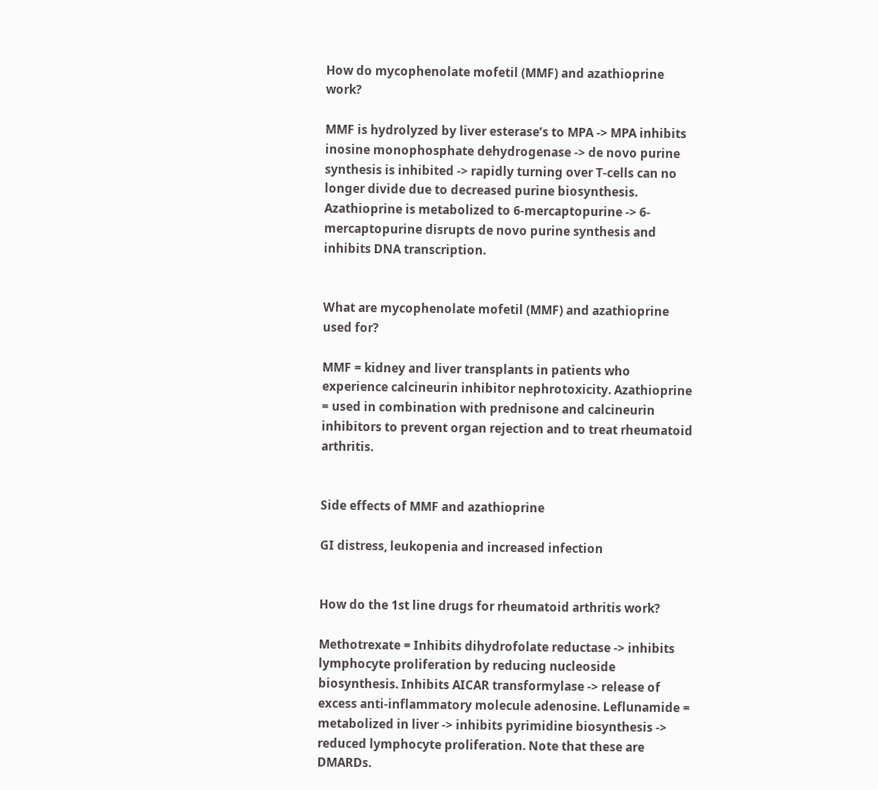How do mycophenolate mofetil (MMF) and azathioprine work?

MMF is hydrolyzed by liver esterase’s to MPA -> MPA inhibits inosine monophosphate dehydrogenase -> de novo purine synthesis is inhibited -> rapidly turning over T-cells can no longer divide due to decreased purine biosynthesis. Azathioprine is metabolized to 6-mercaptopurine -> 6-mercaptopurine disrupts de novo purine synthesis and inhibits DNA transcription.


What are mycophenolate mofetil (MMF) and azathioprine used for?

MMF = kidney and liver transplants in patients who experience calcineurin inhibitor nephrotoxicity. Azathioprine = used in combination with prednisone and calcineurin inhibitors to prevent organ rejection and to treat rheumatoid arthritis.


Side effects of MMF and azathioprine

GI distress, leukopenia and increased infection


How do the 1st line drugs for rheumatoid arthritis work?

Methotrexate = Inhibits dihydrofolate reductase -> inhibits lymphocyte proliferation by reducing nucleoside biosynthesis. Inhibits AICAR transformylase -> release of excess anti-inflammatory molecule adenosine. Leflunamide = metabolized in liver -> inhibits pyrimidine biosynthesis -> reduced lymphocyte proliferation. Note that these are DMARDs.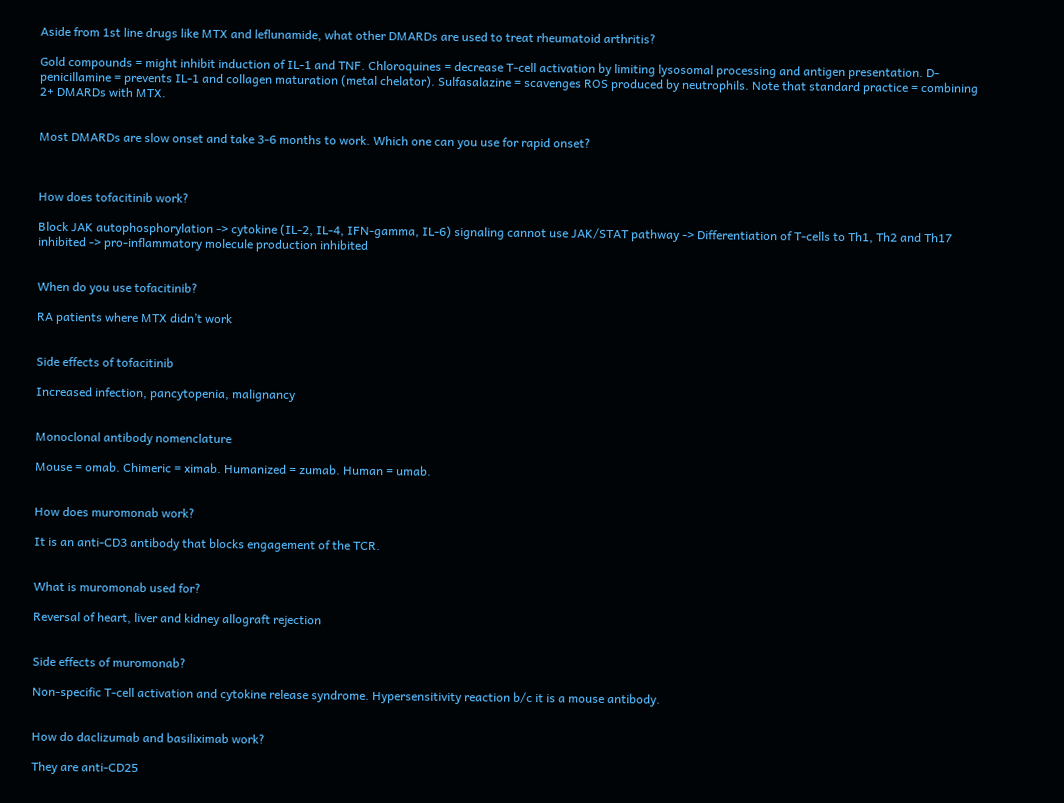Aside from 1st line drugs like MTX and leflunamide, what other DMARDs are used to treat rheumatoid arthritis?

Gold compounds = might inhibit induction of IL-1 and TNF. Chloroquines = decrease T-cell activation by limiting lysosomal processing and antigen presentation. D-penicillamine = prevents IL-1 and collagen maturation (metal chelator). Sulfasalazine = scavenges ROS produced by neutrophils. Note that standard practice = combining 2+ DMARDs with MTX.


Most DMARDs are slow onset and take 3-6 months to work. Which one can you use for rapid onset?



How does tofacitinib work?

Block JAK autophosphorylation -> cytokine (IL-2, IL-4, IFN-gamma, IL-6) signaling cannot use JAK/STAT pathway -> Differentiation of T-cells to Th1, Th2 and Th17 inhibited -> pro-inflammatory molecule production inhibited


When do you use tofacitinib?

RA patients where MTX didn’t work


Side effects of tofacitinib

Increased infection, pancytopenia, malignancy


Monoclonal antibody nomenclature

Mouse = omab. Chimeric = ximab. Humanized = zumab. Human = umab.


How does muromonab work?

It is an anti-CD3 antibody that blocks engagement of the TCR.


What is muromonab used for?

Reversal of heart, liver and kidney allograft rejection


Side effects of muromonab?

Non-specific T-cell activation and cytokine release syndrome. Hypersensitivity reaction b/c it is a mouse antibody.


How do daclizumab and basiliximab work?

They are anti-CD25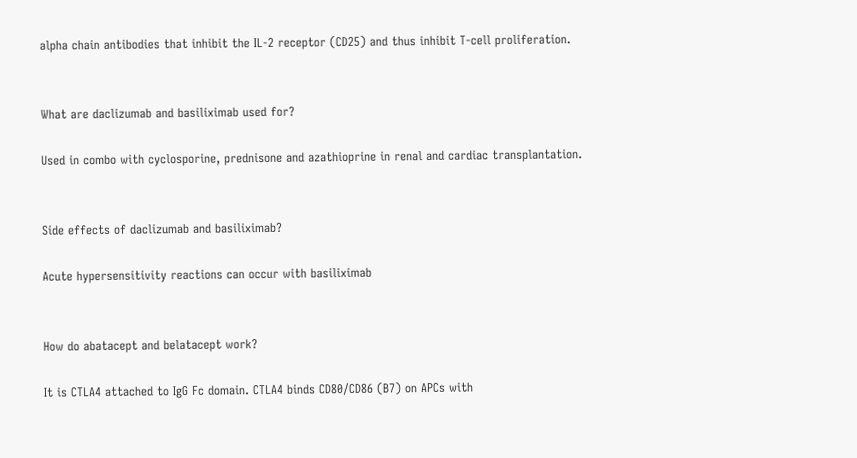alpha chain antibodies that inhibit the IL-2 receptor (CD25) and thus inhibit T-cell proliferation.


What are daclizumab and basiliximab used for?

Used in combo with cyclosporine, prednisone and azathioprine in renal and cardiac transplantation.


Side effects of daclizumab and basiliximab?

Acute hypersensitivity reactions can occur with basiliximab


How do abatacept and belatacept work?

It is CTLA4 attached to IgG Fc domain. CTLA4 binds CD80/CD86 (B7) on APCs with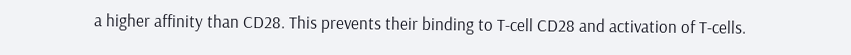a higher affinity than CD28. This prevents their binding to T-cell CD28 and activation of T-cells.